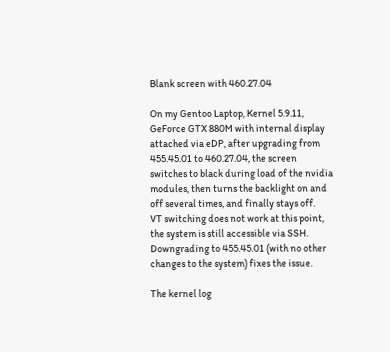Blank screen with 460.27.04

On my Gentoo Laptop, Kernel 5.9.11, GeForce GTX 880M with internal display attached via eDP, after upgrading from 455.45.01 to 460.27.04, the screen switches to black during load of the nvidia modules, then turns the backlight on and off several times, and finally stays off.
VT switching does not work at this point, the system is still accessible via SSH.
Downgrading to 455.45.01 (with no other changes to the system) fixes the issue.

The kernel log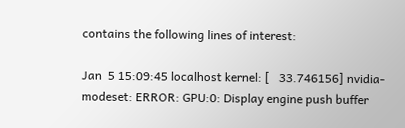contains the following lines of interest:

Jan  5 15:09:45 localhost kernel: [   33.746156] nvidia-modeset: ERROR: GPU:0: Display engine push buffer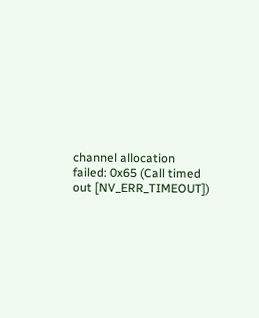channel allocation failed: 0x65 (Call timed out [NV_ERR_TIMEOUT])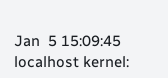Jan  5 15:09:45 localhost kernel: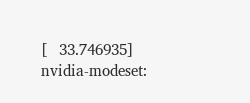[   33.746935] nvidia-modeset: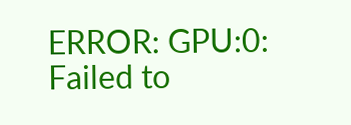ERROR: GPU:0: Failed to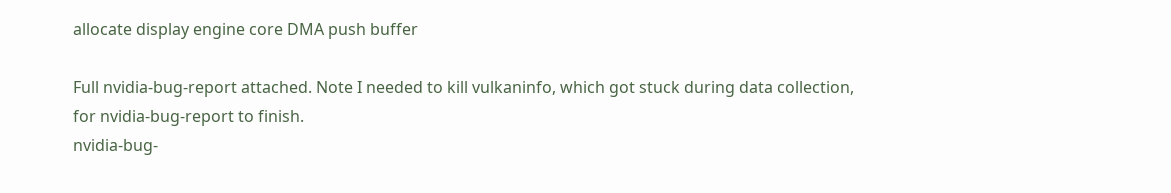allocate display engine core DMA push buffer

Full nvidia-bug-report attached. Note I needed to kill vulkaninfo, which got stuck during data collection, for nvidia-bug-report to finish.
nvidia-bug-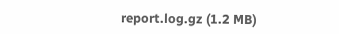report.log.gz (1.2 MB)